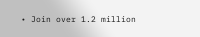• Join over 1.2 million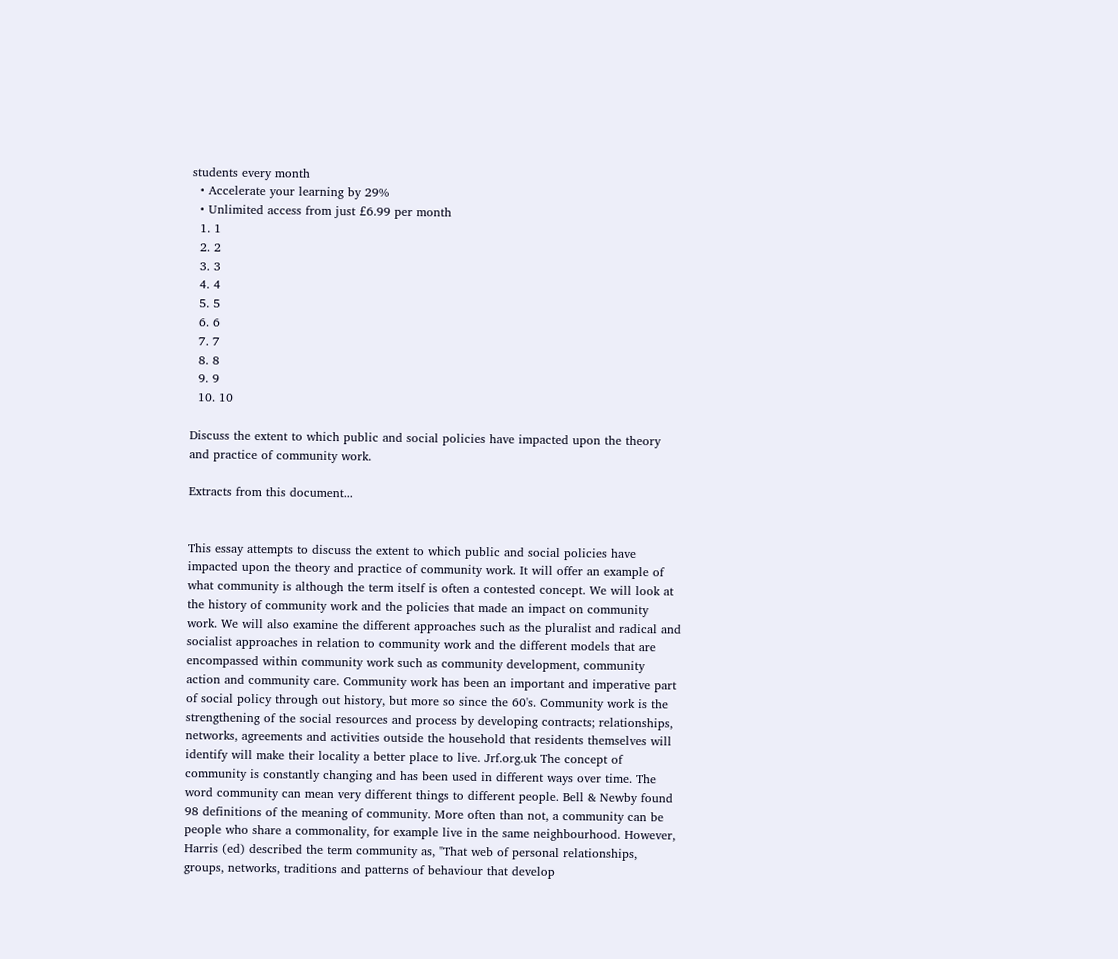students every month
  • Accelerate your learning by 29%
  • Unlimited access from just £6.99 per month
  1. 1
  2. 2
  3. 3
  4. 4
  5. 5
  6. 6
  7. 7
  8. 8
  9. 9
  10. 10

Discuss the extent to which public and social policies have impacted upon the theory and practice of community work.

Extracts from this document...


This essay attempts to discuss the extent to which public and social policies have impacted upon the theory and practice of community work. It will offer an example of what community is although the term itself is often a contested concept. We will look at the history of community work and the policies that made an impact on community work. We will also examine the different approaches such as the pluralist and radical and socialist approaches in relation to community work and the different models that are encompassed within community work such as community development, community action and community care. Community work has been an important and imperative part of social policy through out history, but more so since the 60's. Community work is the strengthening of the social resources and process by developing contracts; relationships, networks, agreements and activities outside the household that residents themselves will identify will make their locality a better place to live. Jrf.org.uk The concept of community is constantly changing and has been used in different ways over time. The word community can mean very different things to different people. Bell & Newby found 98 definitions of the meaning of community. More often than not, a community can be people who share a commonality, for example live in the same neighbourhood. However, Harris (ed) described the term community as, "That web of personal relationships, groups, networks, traditions and patterns of behaviour that develop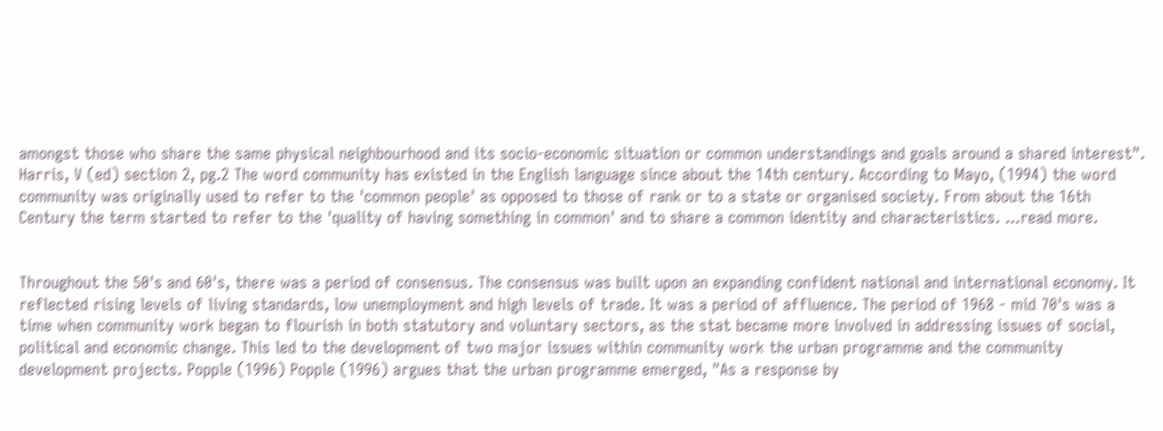amongst those who share the same physical neighbourhood and its socio-economic situation or common understandings and goals around a shared interest". Harris, V (ed) section 2, pg.2 The word community has existed in the English language since about the 14th century. According to Mayo, (1994) the word community was originally used to refer to the 'common people' as opposed to those of rank or to a state or organised society. From about the 16th Century the term started to refer to the 'quality of having something in common' and to share a common identity and characteristics. ...read more.


Throughout the 50's and 60's, there was a period of consensus. The consensus was built upon an expanding confident national and international economy. It reflected rising levels of living standards, low unemployment and high levels of trade. It was a period of affluence. The period of 1968 - mid 70's was a time when community work began to flourish in both statutory and voluntary sectors, as the stat became more involved in addressing issues of social, political and economic change. This led to the development of two major issues within community work the urban programme and the community development projects. Popple (1996) Popple (1996) argues that the urban programme emerged, "As a response by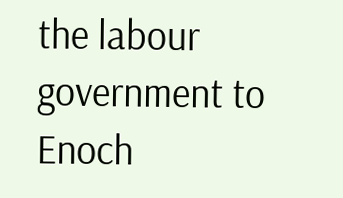the labour government to Enoch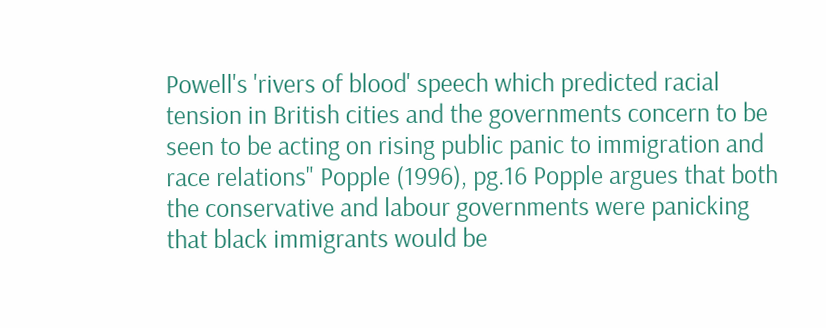Powell's 'rivers of blood' speech which predicted racial tension in British cities and the governments concern to be seen to be acting on rising public panic to immigration and race relations" Popple (1996), pg.16 Popple argues that both the conservative and labour governments were panicking that black immigrants would be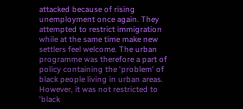attacked because of rising unemployment once again. They attempted to restrict immigration while at the same time make new settlers feel welcome. The urban programme was therefore a part of policy containing the 'problem' of black people living in urban areas. However, it was not restricted to 'black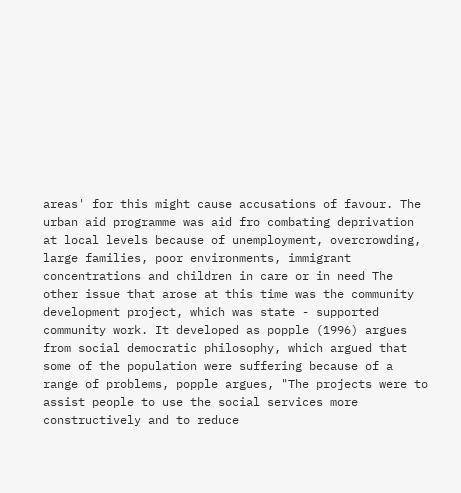areas' for this might cause accusations of favour. The urban aid programme was aid fro combating deprivation at local levels because of unemployment, overcrowding, large families, poor environments, immigrant concentrations and children in care or in need The other issue that arose at this time was the community development project, which was state - supported community work. It developed as popple (1996) argues from social democratic philosophy, which argued that some of the population were suffering because of a range of problems, popple argues, "The projects were to assist people to use the social services more constructively and to reduce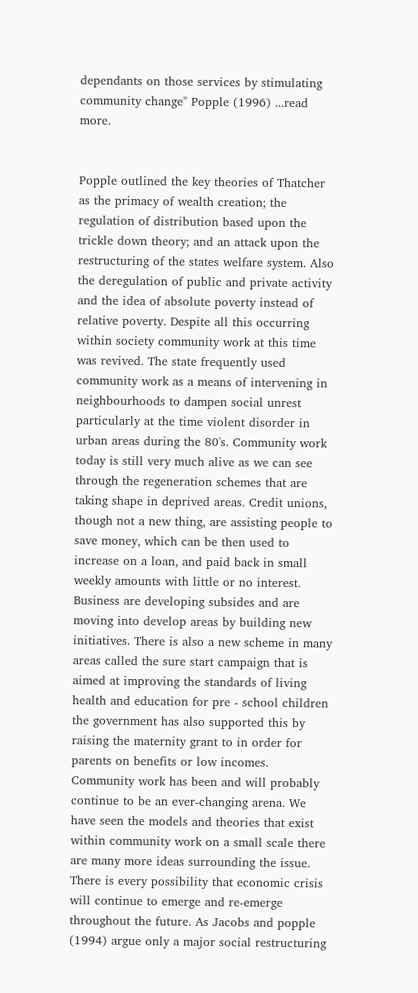dependants on those services by stimulating community change" Popple (1996) ...read more.


Popple outlined the key theories of Thatcher as the primacy of wealth creation; the regulation of distribution based upon the trickle down theory; and an attack upon the restructuring of the states welfare system. Also the deregulation of public and private activity and the idea of absolute poverty instead of relative poverty. Despite all this occurring within society community work at this time was revived. The state frequently used community work as a means of intervening in neighbourhoods to dampen social unrest particularly at the time violent disorder in urban areas during the 80's. Community work today is still very much alive as we can see through the regeneration schemes that are taking shape in deprived areas. Credit unions, though not a new thing, are assisting people to save money, which can be then used to increase on a loan, and paid back in small weekly amounts with little or no interest. Business are developing subsides and are moving into develop areas by building new initiatives. There is also a new scheme in many areas called the sure start campaign that is aimed at improving the standards of living health and education for pre - school children the government has also supported this by raising the maternity grant to in order for parents on benefits or low incomes. Community work has been and will probably continue to be an ever-changing arena. We have seen the models and theories that exist within community work on a small scale there are many more ideas surrounding the issue. There is every possibility that economic crisis will continue to emerge and re-emerge throughout the future. As Jacobs and popple (1994) argue only a major social restructuring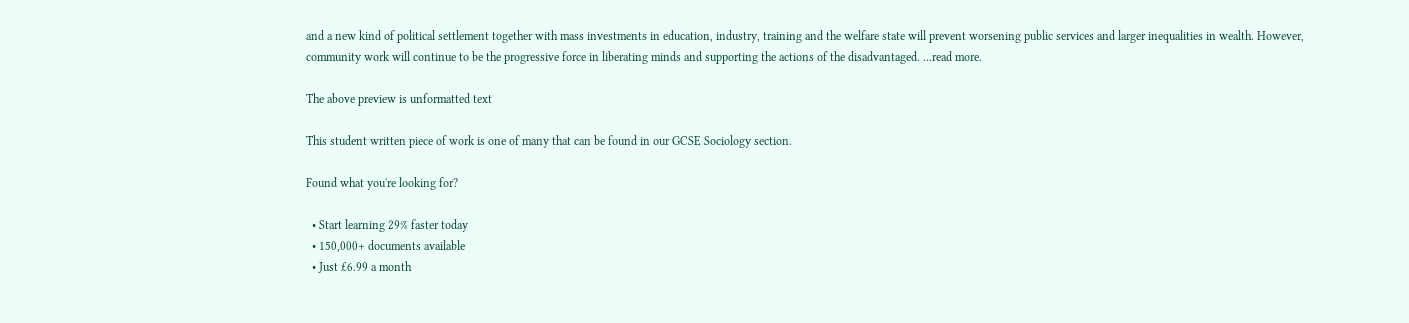and a new kind of political settlement together with mass investments in education, industry, training and the welfare state will prevent worsening public services and larger inequalities in wealth. However, community work will continue to be the progressive force in liberating minds and supporting the actions of the disadvantaged. ...read more.

The above preview is unformatted text

This student written piece of work is one of many that can be found in our GCSE Sociology section.

Found what you're looking for?

  • Start learning 29% faster today
  • 150,000+ documents available
  • Just £6.99 a month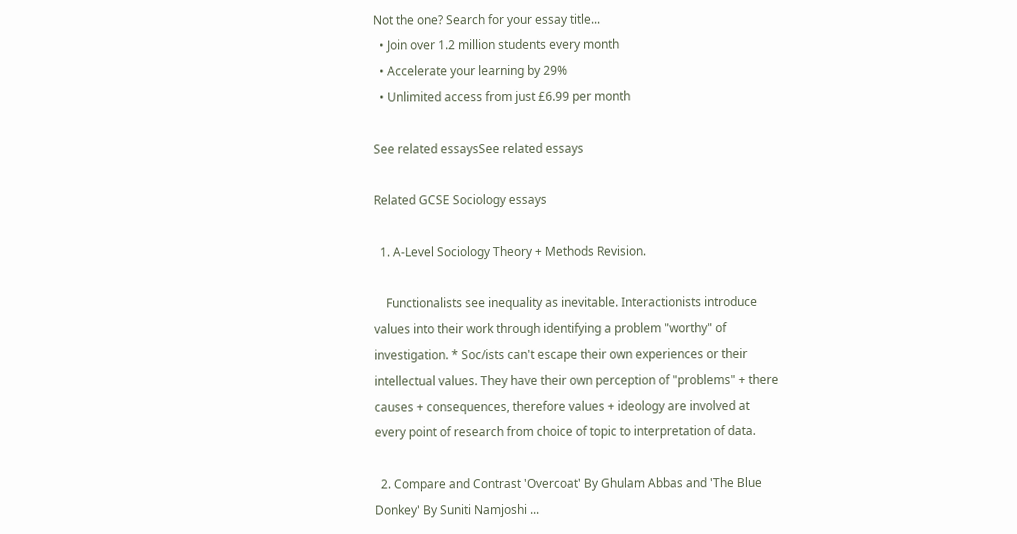Not the one? Search for your essay title...
  • Join over 1.2 million students every month
  • Accelerate your learning by 29%
  • Unlimited access from just £6.99 per month

See related essaysSee related essays

Related GCSE Sociology essays

  1. A-Level Sociology Theory + Methods Revision.

    Functionalists see inequality as inevitable. Interactionists introduce values into their work through identifying a problem "worthy" of investigation. * Soc/ists can't escape their own experiences or their intellectual values. They have their own perception of "problems" + there causes + consequences, therefore values + ideology are involved at every point of research from choice of topic to interpretation of data.

  2. Compare and Contrast 'Overcoat' By Ghulam Abbas and 'The Blue Donkey' By Suniti Namjoshi ...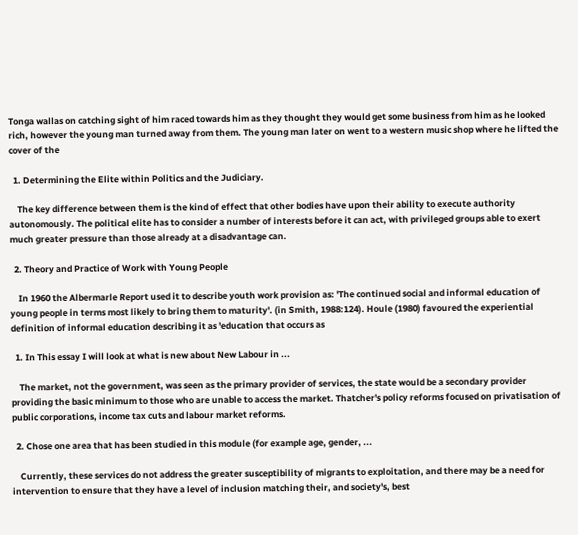Tonga wallas on catching sight of him raced towards him as they thought they would get some business from him as he looked rich, however the young man turned away from them. The young man later on went to a western music shop where he lifted the cover of the

  1. Determining the Elite within Politics and the Judiciary.

    The key difference between them is the kind of effect that other bodies have upon their ability to execute authority autonomously. The political elite has to consider a number of interests before it can act, with privileged groups able to exert much greater pressure than those already at a disadvantage can.

  2. Theory and Practice of Work with Young People

    In 1960 the Albermarle Report used it to describe youth work provision as: 'The continued social and informal education of young people in terms most likely to bring them to maturity'. (in Smith, 1988:124). Houle (1980) favoured the experiential definition of informal education describing it as 'education that occurs as

  1. In This essay I will look at what is new about New Labour in ...

    The market, not the government, was seen as the primary provider of services, the state would be a secondary provider providing the basic minimum to those who are unable to access the market. Thatcher's policy reforms focused on privatisation of public corporations, income tax cuts and labour market reforms.

  2. Chose one area that has been studied in this module (for example age, gender, ...

    Currently, these services do not address the greater susceptibility of migrants to exploitation, and there may be a need for intervention to ensure that they have a level of inclusion matching their, and society's, best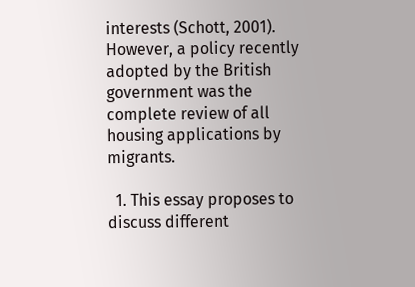interests (Schott, 2001). However, a policy recently adopted by the British government was the complete review of all housing applications by migrants.

  1. This essay proposes to discuss different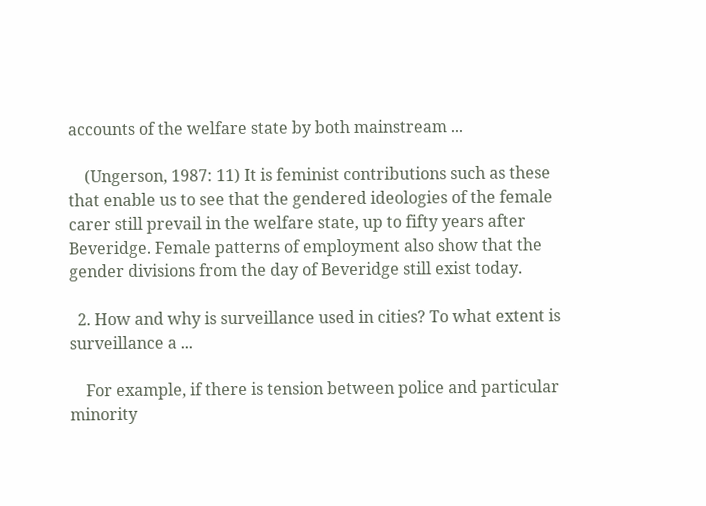accounts of the welfare state by both mainstream ...

    (Ungerson, 1987: 11) It is feminist contributions such as these that enable us to see that the gendered ideologies of the female carer still prevail in the welfare state, up to fifty years after Beveridge. Female patterns of employment also show that the gender divisions from the day of Beveridge still exist today.

  2. How and why is surveillance used in cities? To what extent is surveillance a ...

    For example, if there is tension between police and particular minority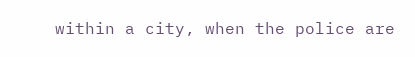within a city, when the police are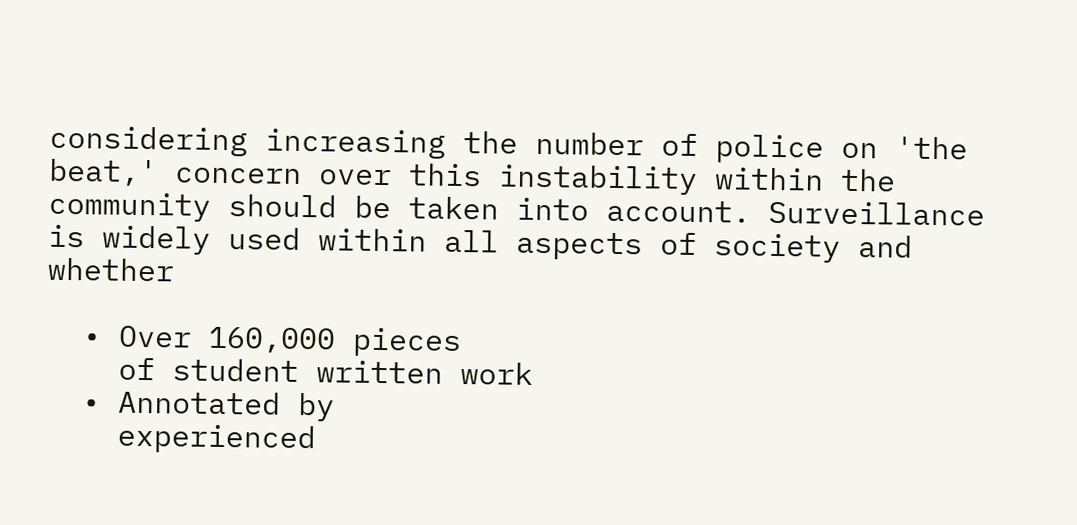considering increasing the number of police on 'the beat,' concern over this instability within the community should be taken into account. Surveillance is widely used within all aspects of society and whether

  • Over 160,000 pieces
    of student written work
  • Annotated by
    experienced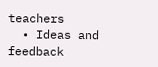teachers
  • Ideas and feedback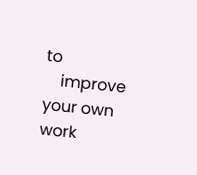to
    improve your own work